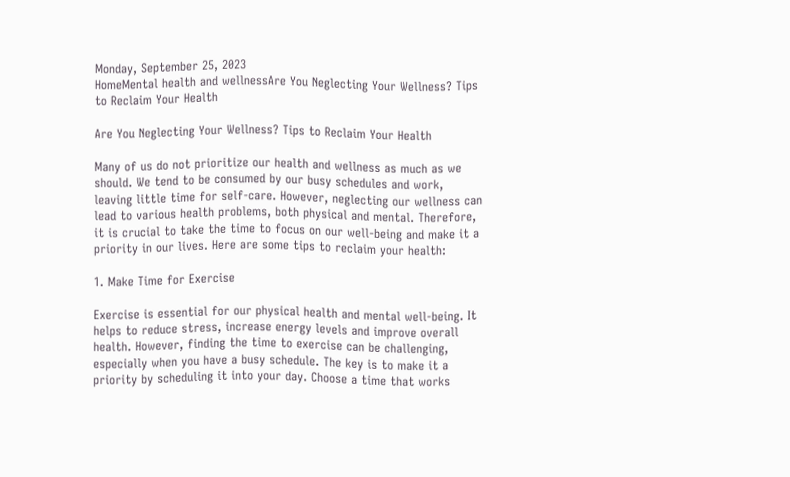Monday, September 25, 2023
HomeMental health and wellnessAre You Neglecting Your Wellness? Tips to Reclaim Your Health

Are You Neglecting Your Wellness? Tips to Reclaim Your Health

Many of us do not prioritize our health and wellness as much as we should. We tend to be consumed by our busy schedules and work, leaving little time for self-care. However, neglecting our wellness can lead to various health problems, both physical and mental. Therefore, it is crucial to take the time to focus on our well-being and make it a priority in our lives. Here are some tips to reclaim your health:

1. Make Time for Exercise

Exercise is essential for our physical health and mental well-being. It helps to reduce stress, increase energy levels and improve overall health. However, finding the time to exercise can be challenging, especially when you have a busy schedule. The key is to make it a priority by scheduling it into your day. Choose a time that works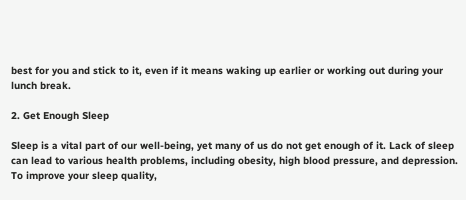best for you and stick to it, even if it means waking up earlier or working out during your lunch break.

2. Get Enough Sleep

Sleep is a vital part of our well-being, yet many of us do not get enough of it. Lack of sleep can lead to various health problems, including obesity, high blood pressure, and depression. To improve your sleep quality,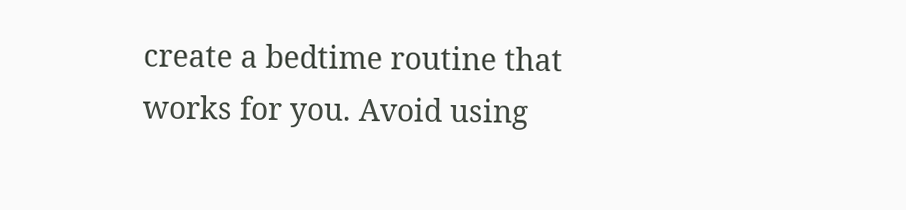create a bedtime routine that works for you. Avoid using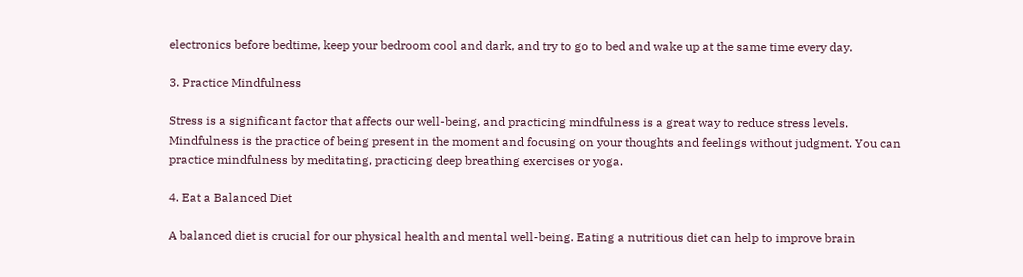electronics before bedtime, keep your bedroom cool and dark, and try to go to bed and wake up at the same time every day.

3. Practice Mindfulness

Stress is a significant factor that affects our well-being, and practicing mindfulness is a great way to reduce stress levels. Mindfulness is the practice of being present in the moment and focusing on your thoughts and feelings without judgment. You can practice mindfulness by meditating, practicing deep breathing exercises or yoga.

4. Eat a Balanced Diet

A balanced diet is crucial for our physical health and mental well-being. Eating a nutritious diet can help to improve brain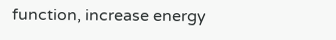function, increase energy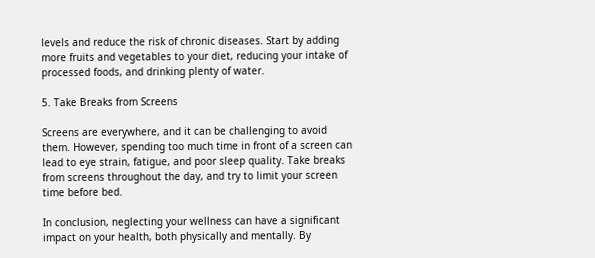levels and reduce the risk of chronic diseases. Start by adding more fruits and vegetables to your diet, reducing your intake of processed foods, and drinking plenty of water.

5. Take Breaks from Screens

Screens are everywhere, and it can be challenging to avoid them. However, spending too much time in front of a screen can lead to eye strain, fatigue, and poor sleep quality. Take breaks from screens throughout the day, and try to limit your screen time before bed.

In conclusion, neglecting your wellness can have a significant impact on your health, both physically and mentally. By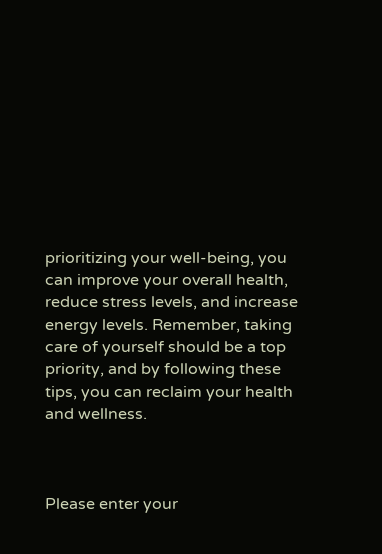prioritizing your well-being, you can improve your overall health, reduce stress levels, and increase energy levels. Remember, taking care of yourself should be a top priority, and by following these tips, you can reclaim your health and wellness.



Please enter your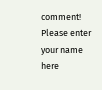comment!
Please enter your name here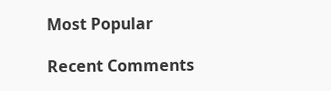Most Popular

Recent Comments